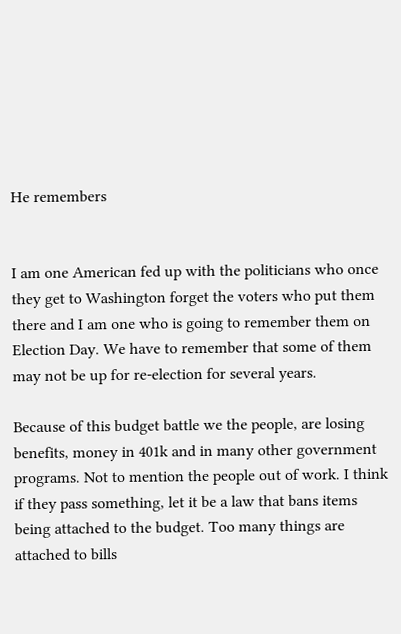He remembers


I am one American fed up with the politicians who once they get to Washington forget the voters who put them there and I am one who is going to remember them on Election Day. We have to remember that some of them may not be up for re-election for several years.

Because of this budget battle we the people, are losing benefits, money in 401k and in many other government programs. Not to mention the people out of work. I think if they pass something, let it be a law that bans items being attached to the budget. Too many things are attached to bills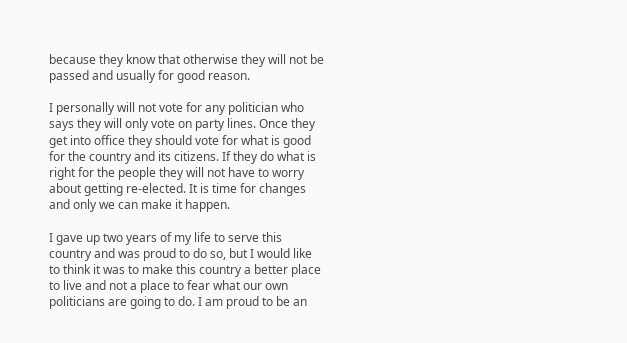because they know that otherwise they will not be passed and usually for good reason.

I personally will not vote for any politician who says they will only vote on party lines. Once they get into office they should vote for what is good for the country and its citizens. If they do what is right for the people they will not have to worry about getting re-elected. It is time for changes and only we can make it happen.

I gave up two years of my life to serve this country and was proud to do so, but I would like to think it was to make this country a better place to live and not a place to fear what our own politicians are going to do. I am proud to be an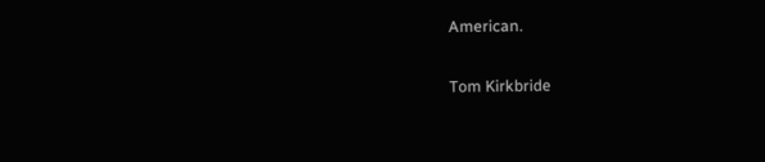American.

Tom Kirkbride